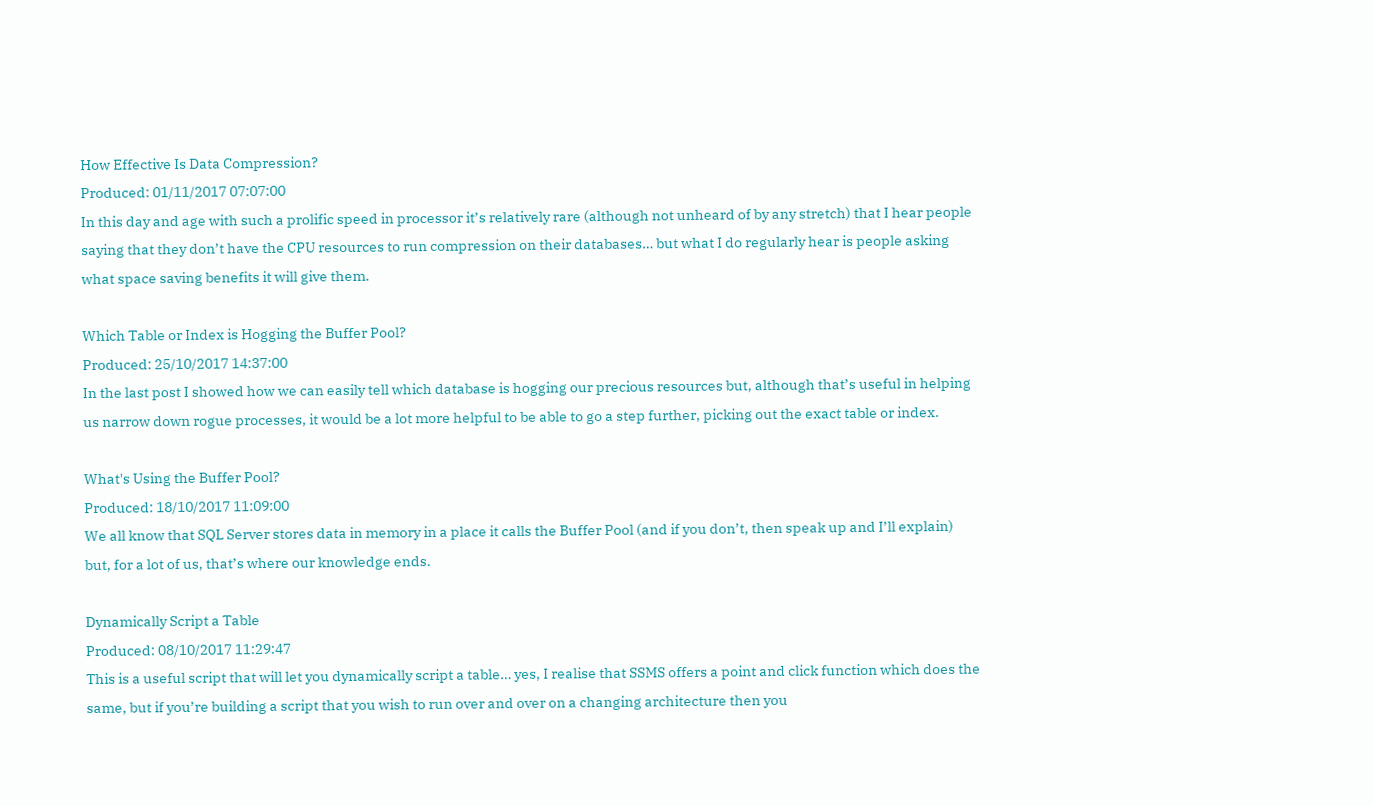How Effective Is Data Compression?
Produced: 01/11/2017 07:07:00
In this day and age with such a prolific speed in processor it’s relatively rare (although not unheard of by any stretch) that I hear people saying that they don’t have the CPU resources to run compression on their databases… but what I do regularly hear is people asking what space saving benefits it will give them.

Which Table or Index is Hogging the Buffer Pool?
Produced: 25/10/2017 14:37:00
In the last post I showed how we can easily tell which database is hogging our precious resources but, although that’s useful in helping us narrow down rogue processes, it would be a lot more helpful to be able to go a step further, picking out the exact table or index.

What's Using the Buffer Pool?
Produced: 18/10/2017 11:09:00
We all know that SQL Server stores data in memory in a place it calls the Buffer Pool (and if you don’t, then speak up and I’ll explain) but, for a lot of us, that’s where our knowledge ends.

Dynamically Script a Table
Produced: 08/10/2017 11:29:47
This is a useful script that will let you dynamically script a table… yes, I realise that SSMS offers a point and click function which does the same, but if you’re building a script that you wish to run over and over on a changing architecture then you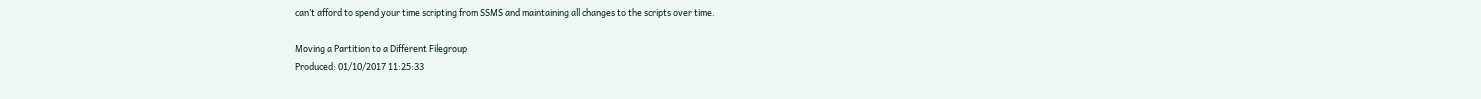can’t afford to spend your time scripting from SSMS and maintaining all changes to the scripts over time.

Moving a Partition to a Different Filegroup
Produced: 01/10/2017 11:25:33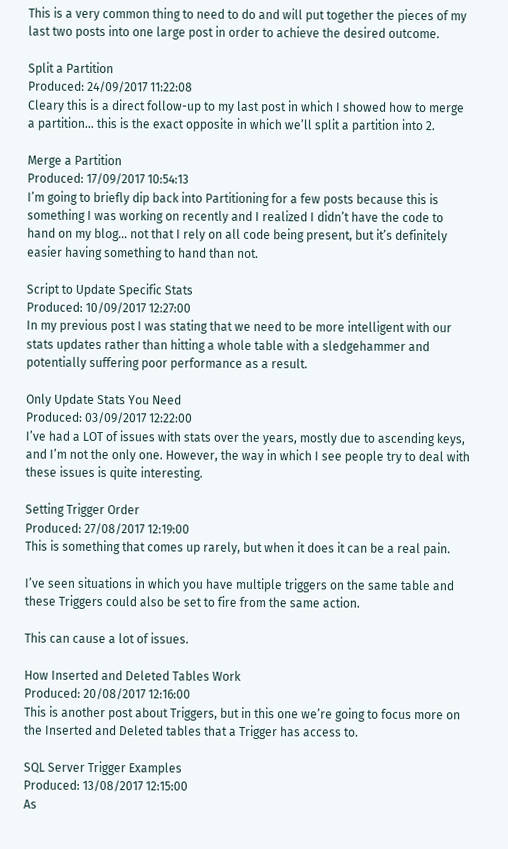This is a very common thing to need to do and will put together the pieces of my last two posts into one large post in order to achieve the desired outcome.

Split a Partition
Produced: 24/09/2017 11:22:08
Cleary this is a direct follow-up to my last post in which I showed how to merge a partition… this is the exact opposite in which we’ll split a partition into 2.

Merge a Partition
Produced: 17/09/2017 10:54:13
I’m going to briefly dip back into Partitioning for a few posts because this is something I was working on recently and I realized I didn’t have the code to hand on my blog… not that I rely on all code being present, but it’s definitely easier having something to hand than not.

Script to Update Specific Stats
Produced: 10/09/2017 12:27:00
In my previous post I was stating that we need to be more intelligent with our stats updates rather than hitting a whole table with a sledgehammer and potentially suffering poor performance as a result.

Only Update Stats You Need
Produced: 03/09/2017 12:22:00
I’ve had a LOT of issues with stats over the years, mostly due to ascending keys, and I’m not the only one. However, the way in which I see people try to deal with these issues is quite interesting.

Setting Trigger Order
Produced: 27/08/2017 12:19:00
This is something that comes up rarely, but when it does it can be a real pain.

I’ve seen situations in which you have multiple triggers on the same table and these Triggers could also be set to fire from the same action.

This can cause a lot of issues.

How Inserted and Deleted Tables Work
Produced: 20/08/2017 12:16:00
This is another post about Triggers, but in this one we’re going to focus more on the Inserted and Deleted tables that a Trigger has access to.

SQL Server Trigger Examples
Produced: 13/08/2017 12:15:00
As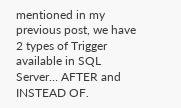mentioned in my previous post, we have 2 types of Trigger available in SQL Server… AFTER and INSTEAD OF.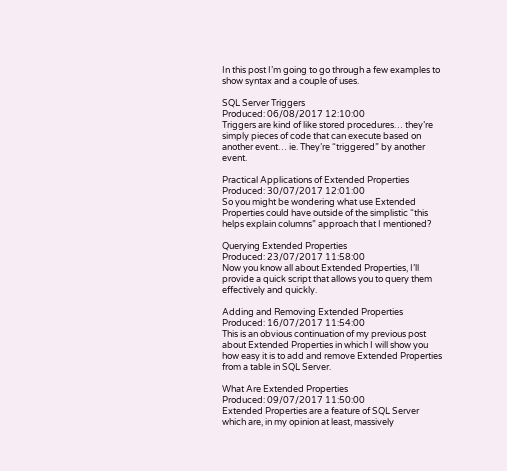In this post I’m going to go through a few examples to show syntax and a couple of uses.

SQL Server Triggers
Produced: 06/08/2017 12:10:00
Triggers are kind of like stored procedures… they’re simply pieces of code that can execute based on another event… ie. They’re “triggered” by another event.

Practical Applications of Extended Properties
Produced: 30/07/2017 12:01:00
So you might be wondering what use Extended Properties could have outside of the simplistic “this helps explain columns” approach that I mentioned?

Querying Extended Properties
Produced: 23/07/2017 11:58:00
Now you know all about Extended Properties, I’ll provide a quick script that allows you to query them effectively and quickly.

Adding and Removing Extended Properties
Produced: 16/07/2017 11:54:00
This is an obvious continuation of my previous post about Extended Properties in which I will show you how easy it is to add and remove Extended Properties from a table in SQL Server.

What Are Extended Properties
Produced: 09/07/2017 11:50:00
Extended Properties are a feature of SQL Server which are, in my opinion at least, massively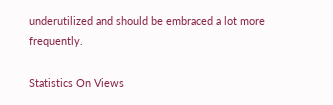underutilized and should be embraced a lot more frequently.

Statistics On Views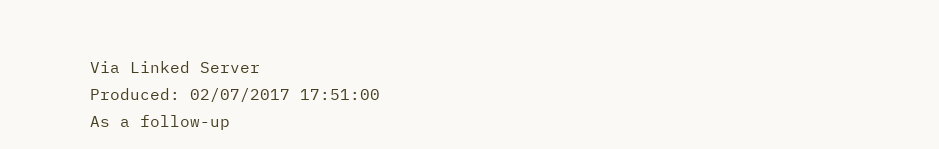Via Linked Server
Produced: 02/07/2017 17:51:00
As a follow-up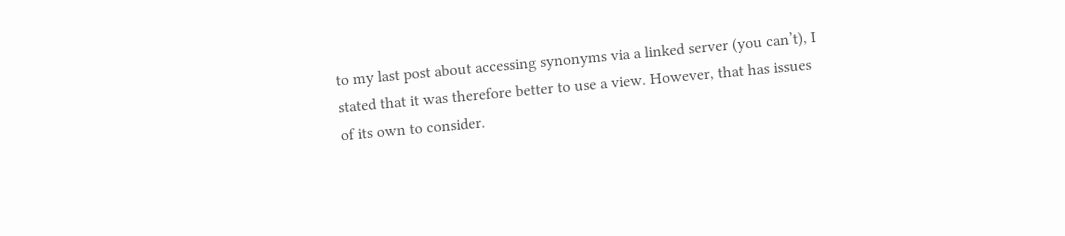to my last post about accessing synonyms via a linked server (you can’t), I stated that it was therefore better to use a view. However, that has issues of its own to consider.